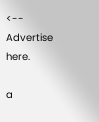<-- Advertise here.

a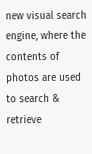new visual search engine, where the contents of photos are used to search & retrieve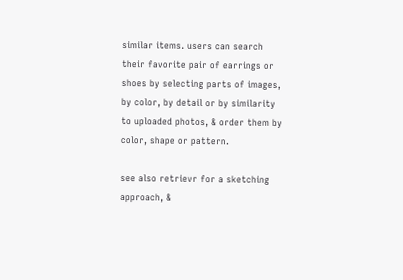similar items. users can search their favorite pair of earrings or shoes by selecting parts of images, by color, by detail or by similarity to uploaded photos, & order them by color, shape or pattern.

see also retrievr for a sketching approach, &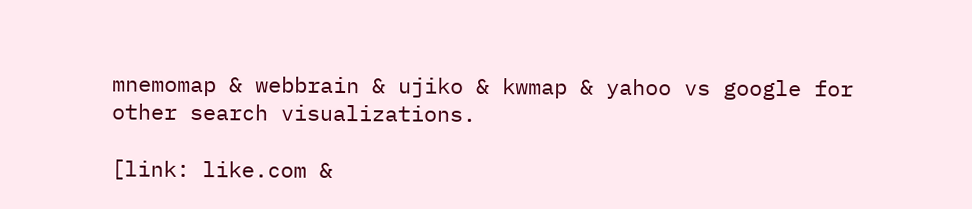mnemomap & webbrain & ujiko & kwmap & yahoo vs google for other search visualizations.

[link: like.com &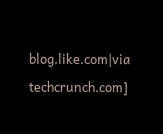blog.like.com|via techcrunch.com]